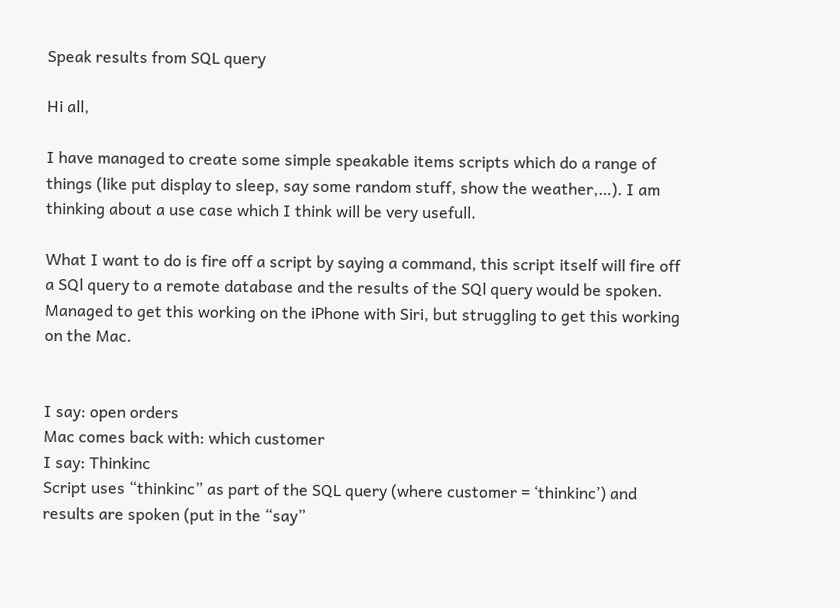Speak results from SQL query

Hi all,

I have managed to create some simple speakable items scripts which do a range of things (like put display to sleep, say some random stuff, show the weather,…). I am thinking about a use case which I think will be very usefull.

What I want to do is fire off a script by saying a command, this script itself will fire off a SQl query to a remote database and the results of the SQl query would be spoken. Managed to get this working on the iPhone with Siri, but struggling to get this working on the Mac.


I say: open orders
Mac comes back with: which customer
I say: Thinkinc
Script uses “thinkinc” as part of the SQL query (where customer = ‘thinkinc’) and results are spoken (put in the “say”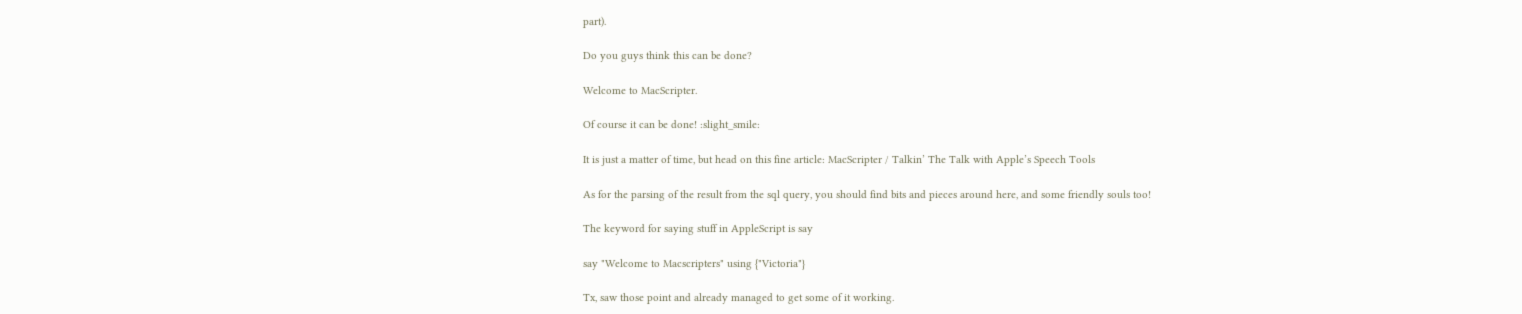part).

Do you guys think this can be done?

Welcome to MacScripter.

Of course it can be done! :slight_smile:

It is just a matter of time, but head on this fine article: MacScripter / Talkin’ The Talk with Apple’s Speech Tools

As for the parsing of the result from the sql query, you should find bits and pieces around here, and some friendly souls too!

The keyword for saying stuff in AppleScript is say

say "Welcome to Macscripters" using {"Victoria"}

Tx, saw those point and already managed to get some of it working.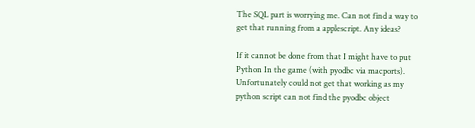The SQL part is worrying me. Can not find a way to get that running from a applescript. Any ideas?

If it cannot be done from that I might have to put Python In the game (with pyodbc via macports). Unfortunately could not get that working as my python script can not find the pyodbc object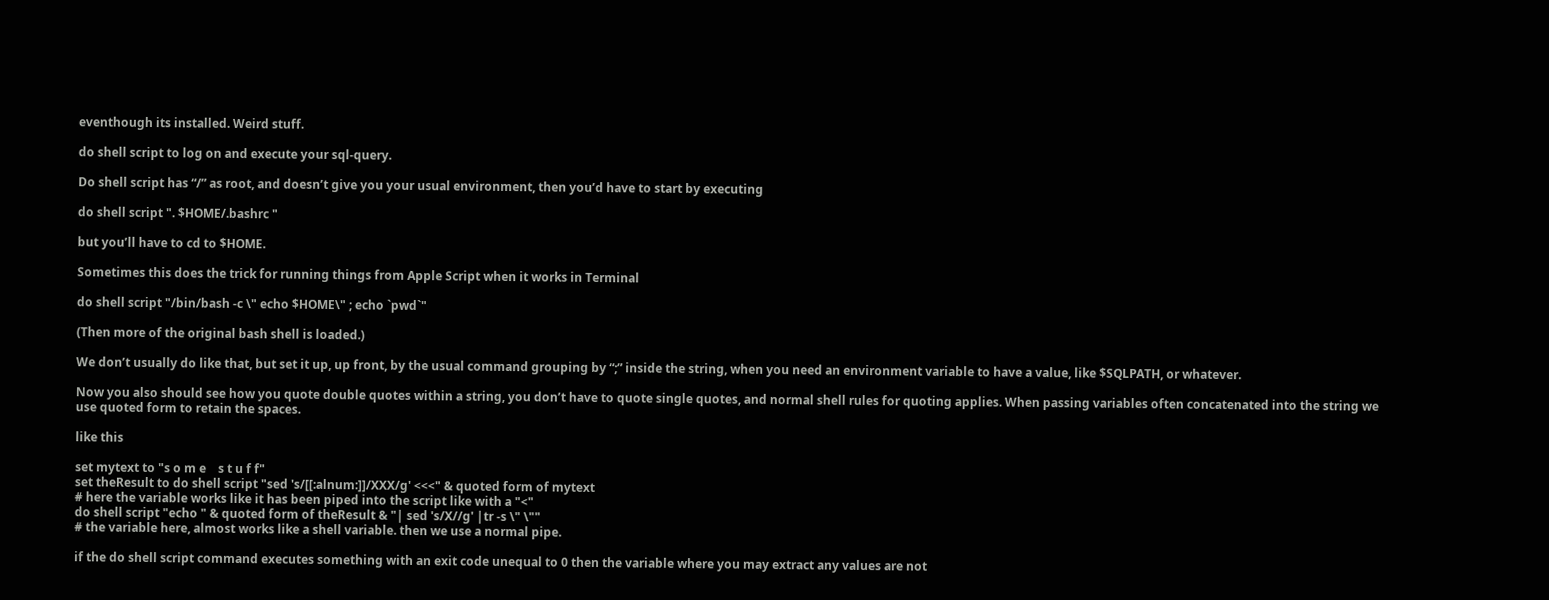eventhough its installed. Weird stuff.

do shell script to log on and execute your sql-query.

Do shell script has “/” as root, and doesn’t give you your usual environment, then you’d have to start by executing

do shell script ". $HOME/.bashrc "

but you’ll have to cd to $HOME.

Sometimes this does the trick for running things from Apple Script when it works in Terminal

do shell script "/bin/bash -c \" echo $HOME\" ; echo `pwd`"

(Then more of the original bash shell is loaded.)

We don’t usually do like that, but set it up, up front, by the usual command grouping by “;” inside the string, when you need an environment variable to have a value, like $SQLPATH, or whatever.

Now you also should see how you quote double quotes within a string, you don’t have to quote single quotes, and normal shell rules for quoting applies. When passing variables often concatenated into the string we use quoted form to retain the spaces.

like this

set mytext to "s o m e    s t u f f"
set theResult to do shell script "sed 's/[[:alnum:]]/XXX/g' <<<" & quoted form of mytext
# here the variable works like it has been piped into the script like with a "<"
do shell script "echo " & quoted form of theResult & "| sed 's/X//g' |tr -s \" \""
# the variable here, almost works like a shell variable. then we use a normal pipe.

if the do shell script command executes something with an exit code unequal to 0 then the variable where you may extract any values are not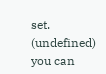set. (undefined) you can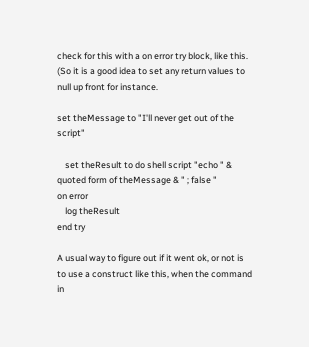check for this with a on error try block, like this. (So it is a good idea to set any return values to null up front for instance.

set theMessage to "I'll never get out of the script"

    set theResult to do shell script "echo " & quoted form of theMessage & " ; false "
on error
    log theResult
end try

A usual way to figure out if it went ok, or not is to use a construct like this, when the command in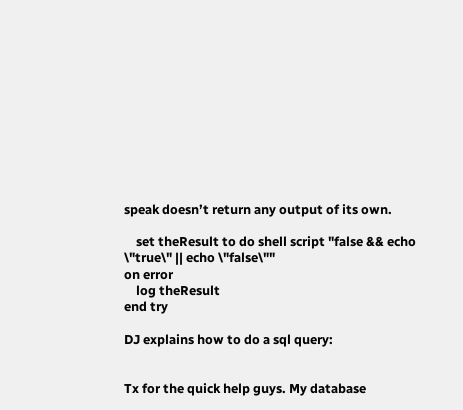speak doesn’t return any output of its own.

    set theResult to do shell script "false && echo \"true\" || echo \"false\""
on error
    log theResult
end try

DJ explains how to do a sql query:


Tx for the quick help guys. My database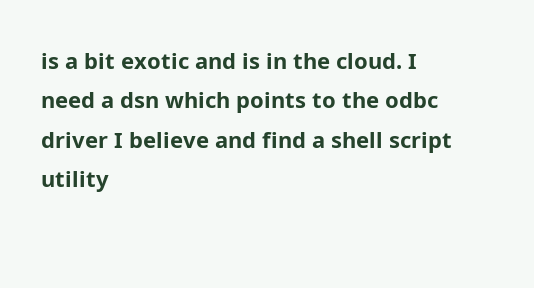is a bit exotic and is in the cloud. I need a dsn which points to the odbc driver I believe and find a shell script utility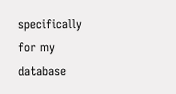specifically for my database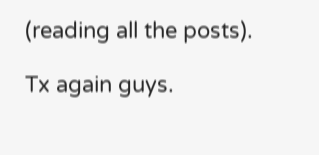(reading all the posts).

Tx again guys.